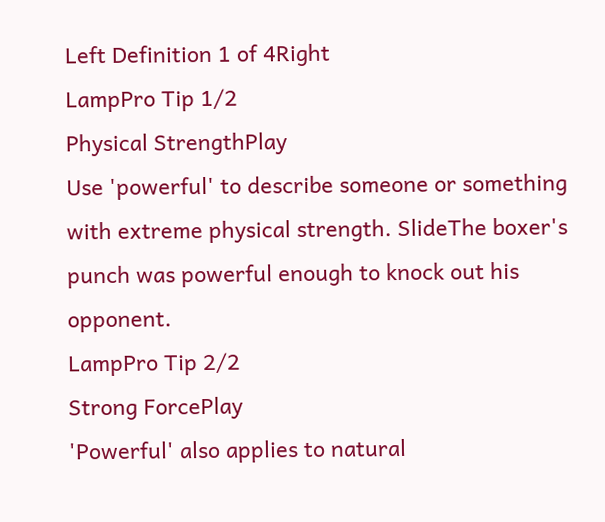Left Definition 1 of 4Right
LampPro Tip 1/2
Physical StrengthPlay
Use 'powerful' to describe someone or something with extreme physical strength. SlideThe boxer's punch was powerful enough to knock out his opponent.
LampPro Tip 2/2
Strong ForcePlay
'Powerful' also applies to natural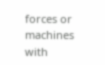forces or machines with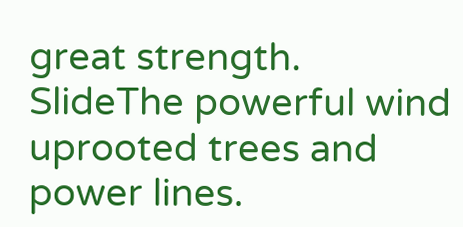great strength. SlideThe powerful wind uprooted trees and power lines.